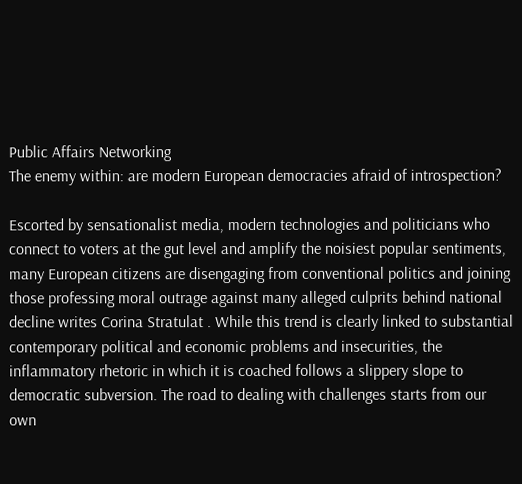Public Affairs Networking
The enemy within: are modern European democracies afraid of introspection?

Escorted by sensationalist media, modern technologies and politicians who connect to voters at the gut level and amplify the noisiest popular sentiments, many European citizens are disengaging from conventional politics and joining those professing moral outrage against many alleged culprits behind national decline writes Corina Stratulat . While this trend is clearly linked to substantial contemporary political and economic problems and insecurities, the inflammatory rhetoric in which it is coached follows a slippery slope to democratic subversion. The road to dealing with challenges starts from our own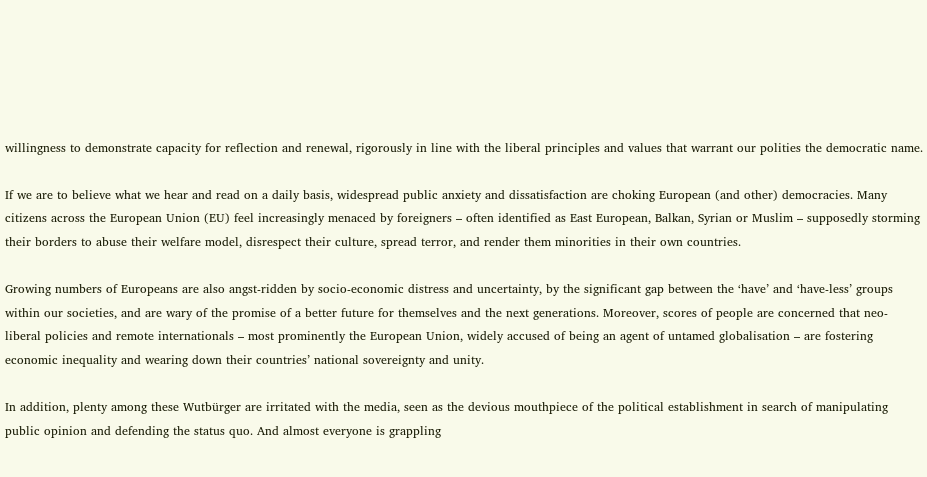willingness to demonstrate capacity for reflection and renewal, rigorously in line with the liberal principles and values that warrant our polities the democratic name.

If we are to believe what we hear and read on a daily basis, widespread public anxiety and dissatisfaction are choking European (and other) democracies. Many citizens across the European Union (EU) feel increasingly menaced by foreigners – often identified as East European, Balkan, Syrian or Muslim – supposedly storming their borders to abuse their welfare model, disrespect their culture, spread terror, and render them minorities in their own countries.

Growing numbers of Europeans are also angst-ridden by socio-economic distress and uncertainty, by the significant gap between the ‘have’ and ‘have-less’ groups within our societies, and are wary of the promise of a better future for themselves and the next generations. Moreover, scores of people are concerned that neo-liberal policies and remote internationals – most prominently the European Union, widely accused of being an agent of untamed globalisation – are fostering economic inequality and wearing down their countries’ national sovereignty and unity.

In addition, plenty among these Wutbürger are irritated with the media, seen as the devious mouthpiece of the political establishment in search of manipulating public opinion and defending the status quo. And almost everyone is grappling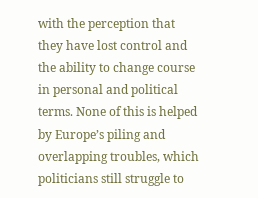with the perception that they have lost control and the ability to change course in personal and political terms. None of this is helped by Europe’s piling and overlapping troubles, which politicians still struggle to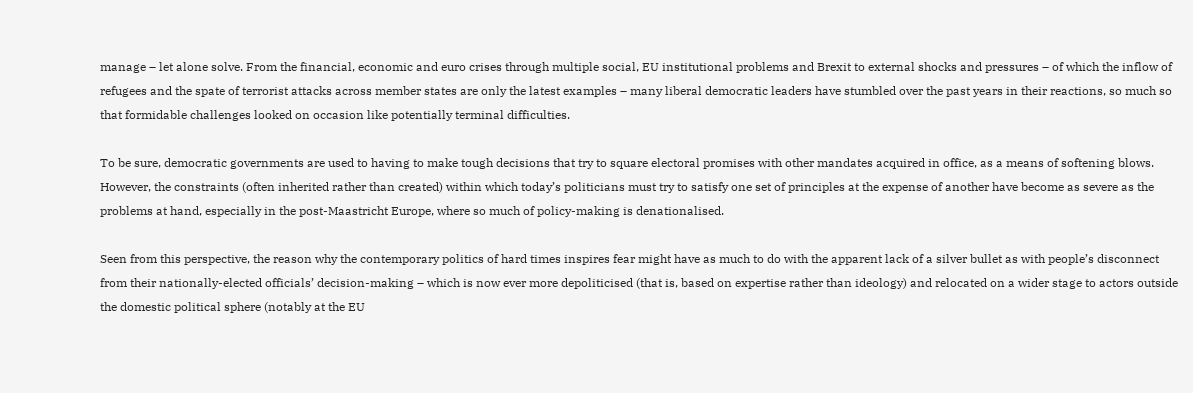manage – let alone solve. From the financial, economic and euro crises through multiple social, EU institutional problems and Brexit to external shocks and pressures – of which the inflow of refugees and the spate of terrorist attacks across member states are only the latest examples – many liberal democratic leaders have stumbled over the past years in their reactions, so much so that formidable challenges looked on occasion like potentially terminal difficulties.

To be sure, democratic governments are used to having to make tough decisions that try to square electoral promises with other mandates acquired in office, as a means of softening blows. However, the constraints (often inherited rather than created) within which today’s politicians must try to satisfy one set of principles at the expense of another have become as severe as the problems at hand, especially in the post-Maastricht Europe, where so much of policy-making is denationalised.

Seen from this perspective, the reason why the contemporary politics of hard times inspires fear might have as much to do with the apparent lack of a silver bullet as with people’s disconnect from their nationally-elected officials’ decision-making – which is now ever more depoliticised (that is, based on expertise rather than ideology) and relocated on a wider stage to actors outside the domestic political sphere (notably at the EU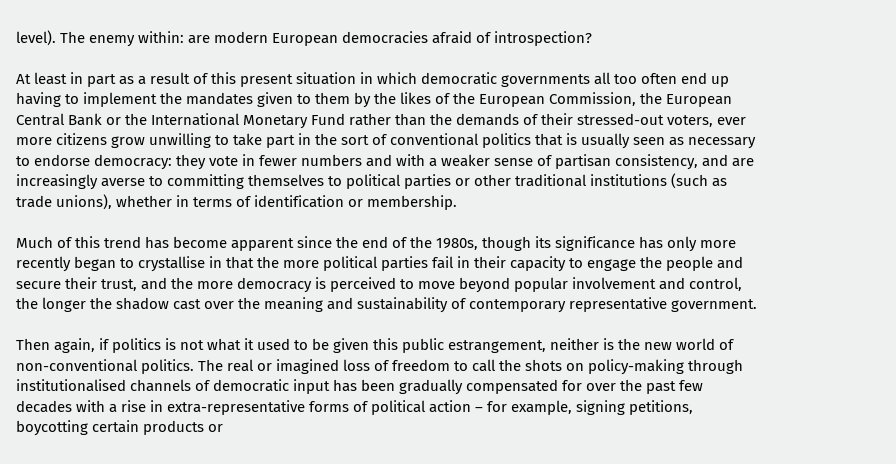level). The enemy within: are modern European democracies afraid of introspection?

At least in part as a result of this present situation in which democratic governments all too often end up having to implement the mandates given to them by the likes of the European Commission, the European Central Bank or the International Monetary Fund rather than the demands of their stressed-out voters, ever more citizens grow unwilling to take part in the sort of conventional politics that is usually seen as necessary to endorse democracy: they vote in fewer numbers and with a weaker sense of partisan consistency, and are increasingly averse to committing themselves to political parties or other traditional institutions (such as trade unions), whether in terms of identification or membership.

Much of this trend has become apparent since the end of the 1980s, though its significance has only more recently began to crystallise in that the more political parties fail in their capacity to engage the people and secure their trust, and the more democracy is perceived to move beyond popular involvement and control, the longer the shadow cast over the meaning and sustainability of contemporary representative government.

Then again, if politics is not what it used to be given this public estrangement, neither is the new world of non-conventional politics. The real or imagined loss of freedom to call the shots on policy-making through institutionalised channels of democratic input has been gradually compensated for over the past few decades with a rise in extra-representative forms of political action – for example, signing petitions, boycotting certain products or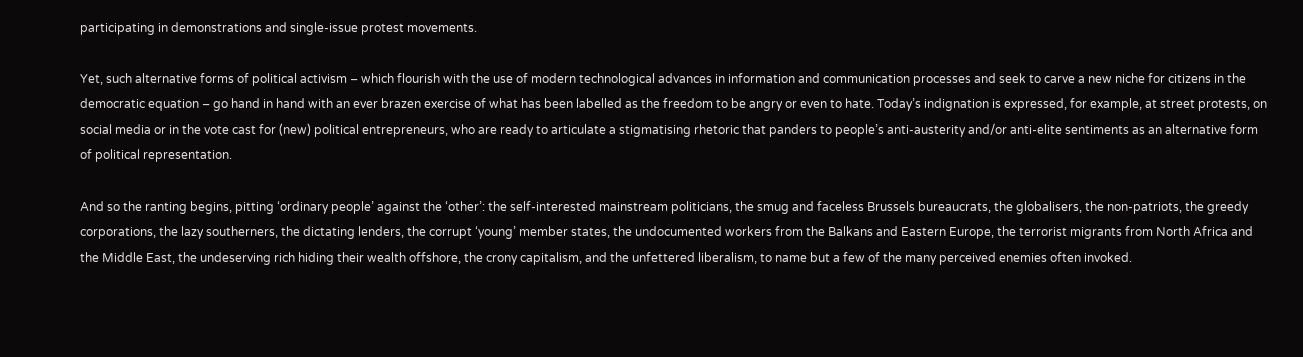participating in demonstrations and single-issue protest movements.

Yet, such alternative forms of political activism – which flourish with the use of modern technological advances in information and communication processes and seek to carve a new niche for citizens in the democratic equation – go hand in hand with an ever brazen exercise of what has been labelled as the freedom to be angry or even to hate. Today’s indignation is expressed, for example, at street protests, on social media or in the vote cast for (new) political entrepreneurs, who are ready to articulate a stigmatising rhetoric that panders to people’s anti-austerity and/or anti-elite sentiments as an alternative form of political representation.

And so the ranting begins, pitting ‘ordinary people’ against the ‘other’: the self-interested mainstream politicians, the smug and faceless Brussels bureaucrats, the globalisers, the non-patriots, the greedy corporations, the lazy southerners, the dictating lenders, the corrupt ‘young’ member states, the undocumented workers from the Balkans and Eastern Europe, the terrorist migrants from North Africa and the Middle East, the undeserving rich hiding their wealth offshore, the crony capitalism, and the unfettered liberalism, to name but a few of the many perceived enemies often invoked.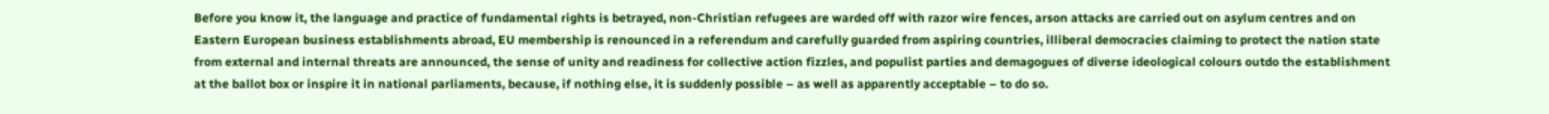Before you know it, the language and practice of fundamental rights is betrayed, non-Christian refugees are warded off with razor wire fences, arson attacks are carried out on asylum centres and on Eastern European business establishments abroad, EU membership is renounced in a referendum and carefully guarded from aspiring countries, illiberal democracies claiming to protect the nation state from external and internal threats are announced, the sense of unity and readiness for collective action fizzles, and populist parties and demagogues of diverse ideological colours outdo the establishment at the ballot box or inspire it in national parliaments, because, if nothing else, it is suddenly possible – as well as apparently acceptable – to do so.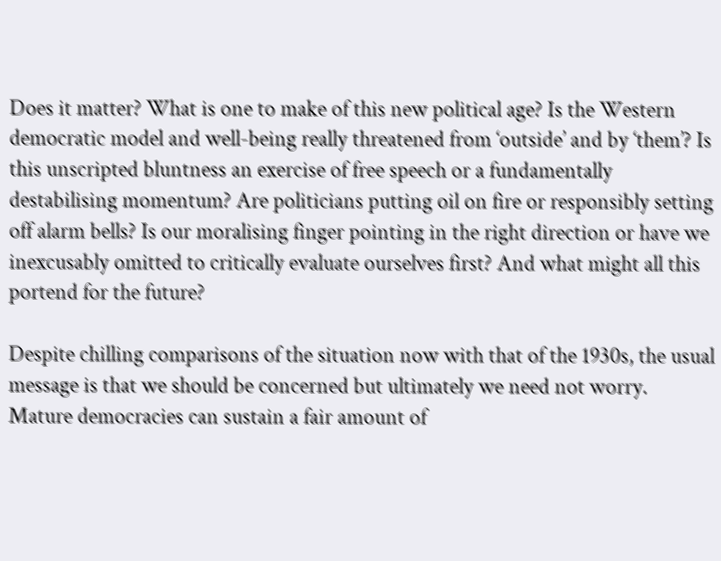Does it matter? What is one to make of this new political age? Is the Western democratic model and well-being really threatened from ‘outside’ and by ‘them’? Is this unscripted bluntness an exercise of free speech or a fundamentally destabilising momentum? Are politicians putting oil on fire or responsibly setting off alarm bells? Is our moralising finger pointing in the right direction or have we inexcusably omitted to critically evaluate ourselves first? And what might all this portend for the future?

Despite chilling comparisons of the situation now with that of the 1930s, the usual message is that we should be concerned but ultimately we need not worry. Mature democracies can sustain a fair amount of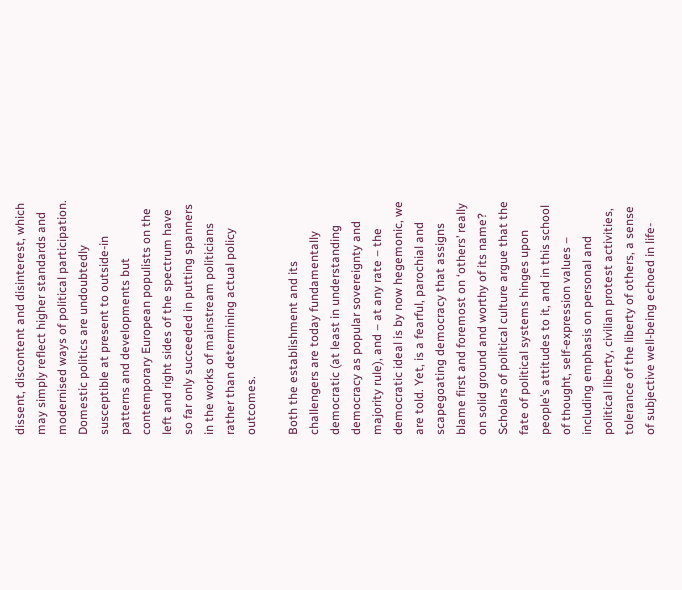dissent, discontent and disinterest, which may simply reflect higher standards and modernised ways of political participation. Domestic politics are undoubtedly susceptible at present to outside-in patterns and developments but contemporary European populists on the left and right sides of the spectrum have so far only succeeded in putting spanners in the works of mainstream politicians rather than determining actual policy outcomes.

Both the establishment and its challengers are today fundamentally democratic (at least in understanding democracy as popular sovereignty and majority rule), and – at any rate – the democratic ideal is by now hegemonic, we are told. Yet, is a fearful, parochial and scapegoating democracy that assigns blame first and foremost on ‘others’ really on solid ground and worthy of its name? Scholars of political culture argue that the fate of political systems hinges upon people’s attitudes to it, and in this school of thought, self-expression values – including emphasis on personal and political liberty, civilian protest activities, tolerance of the liberty of others, a sense of subjective well-being echoed in life-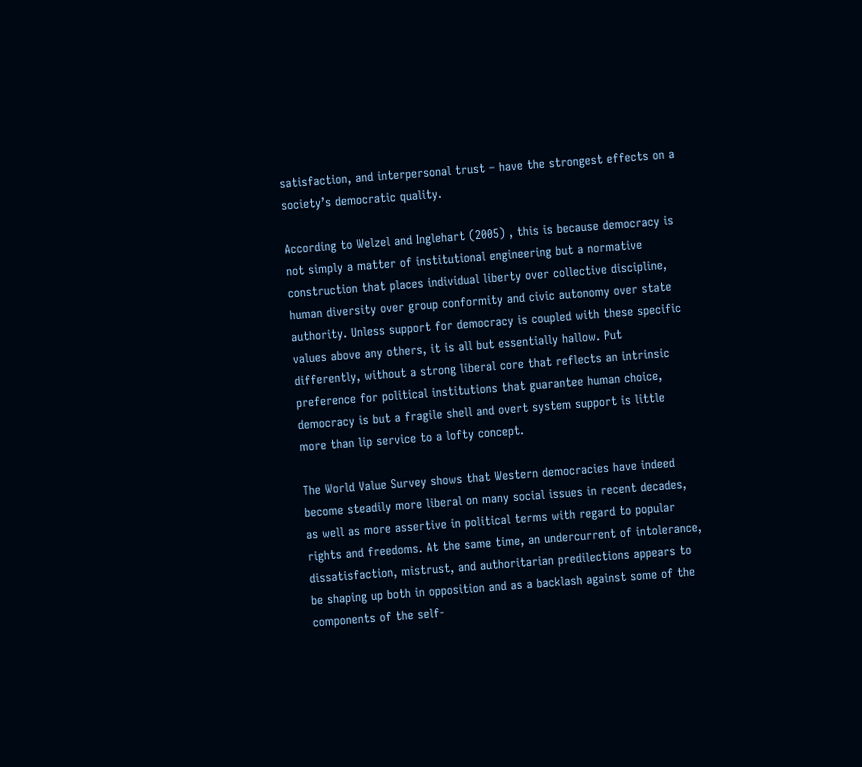satisfaction, and interpersonal trust – have the strongest effects on a society’s democratic quality.

According to Welzel and Inglehart (2005) , this is because democracy is not simply a matter of institutional engineering but a normative construction that places individual liberty over collective discipline, human diversity over group conformity and civic autonomy over state authority. Unless support for democracy is coupled with these specific values above any others, it is all but essentially hallow. Put differently, without a strong liberal core that reflects an intrinsic preference for political institutions that guarantee human choice, democracy is but a fragile shell and overt system support is little more than lip service to a lofty concept.

The World Value Survey shows that Western democracies have indeed become steadily more liberal on many social issues in recent decades, as well as more assertive in political terms with regard to popular rights and freedoms. At the same time, an undercurrent of intolerance, dissatisfaction, mistrust, and authoritarian predilections appears to be shaping up both in opposition and as a backlash against some of the components of the self-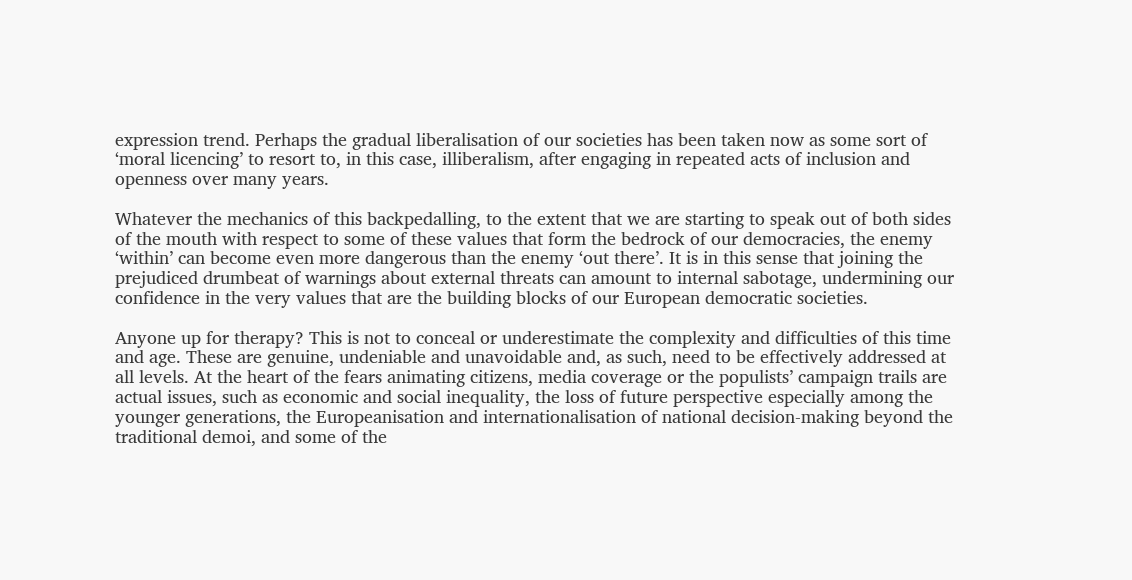expression trend. Perhaps the gradual liberalisation of our societies has been taken now as some sort of ‘moral licencing’ to resort to, in this case, illiberalism, after engaging in repeated acts of inclusion and openness over many years.

Whatever the mechanics of this backpedalling, to the extent that we are starting to speak out of both sides of the mouth with respect to some of these values that form the bedrock of our democracies, the enemy ‘within’ can become even more dangerous than the enemy ‘out there’. It is in this sense that joining the prejudiced drumbeat of warnings about external threats can amount to internal sabotage, undermining our confidence in the very values that are the building blocks of our European democratic societies.

Anyone up for therapy? This is not to conceal or underestimate the complexity and difficulties of this time and age. These are genuine, undeniable and unavoidable and, as such, need to be effectively addressed at all levels. At the heart of the fears animating citizens, media coverage or the populists’ campaign trails are actual issues, such as economic and social inequality, the loss of future perspective especially among the younger generations, the Europeanisation and internationalisation of national decision-making beyond the traditional demoi, and some of the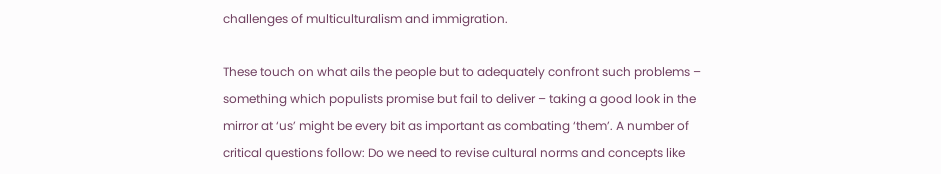challenges of multiculturalism and immigration.

These touch on what ails the people but to adequately confront such problems – something which populists promise but fail to deliver – taking a good look in the mirror at ‘us’ might be every bit as important as combating ‘them’. A number of critical questions follow: Do we need to revise cultural norms and concepts like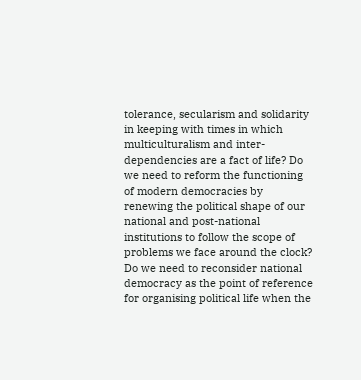tolerance, secularism and solidarity in keeping with times in which multiculturalism and inter-dependencies are a fact of life? Do we need to reform the functioning of modern democracies by renewing the political shape of our national and post-national institutions to follow the scope of problems we face around the clock? Do we need to reconsider national democracy as the point of reference for organising political life when the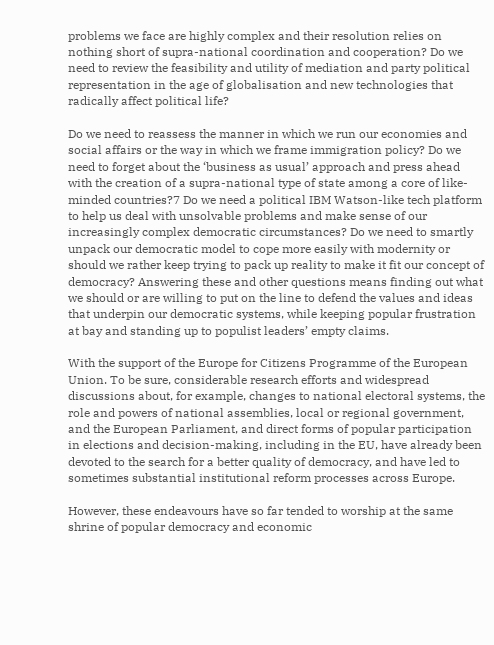problems we face are highly complex and their resolution relies on nothing short of supra-national coordination and cooperation? Do we need to review the feasibility and utility of mediation and party political representation in the age of globalisation and new technologies that radically affect political life?

Do we need to reassess the manner in which we run our economies and social affairs or the way in which we frame immigration policy? Do we need to forget about the ‘business as usual’ approach and press ahead with the creation of a supra-national type of state among a core of like-minded countries?7 Do we need a political IBM Watson-like tech platform to help us deal with unsolvable problems and make sense of our increasingly complex democratic circumstances? Do we need to smartly unpack our democratic model to cope more easily with modernity or should we rather keep trying to pack up reality to make it fit our concept of democracy? Answering these and other questions means finding out what we should or are willing to put on the line to defend the values and ideas that underpin our democratic systems, while keeping popular frustration at bay and standing up to populist leaders’ empty claims.

With the support of the Europe for Citizens Programme of the European Union. To be sure, considerable research efforts and widespread discussions about, for example, changes to national electoral systems, the role and powers of national assemblies, local or regional government, and the European Parliament, and direct forms of popular participation in elections and decision-making, including in the EU, have already been devoted to the search for a better quality of democracy, and have led to sometimes substantial institutional reform processes across Europe.

However, these endeavours have so far tended to worship at the same shrine of popular democracy and economic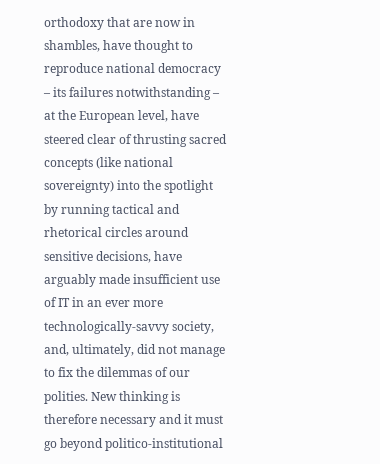orthodoxy that are now in shambles, have thought to reproduce national democracy – its failures notwithstanding – at the European level, have steered clear of thrusting sacred concepts (like national sovereignty) into the spotlight by running tactical and rhetorical circles around sensitive decisions, have arguably made insufficient use of IT in an ever more technologically-savvy society, and, ultimately, did not manage to fix the dilemmas of our polities. New thinking is therefore necessary and it must go beyond politico-institutional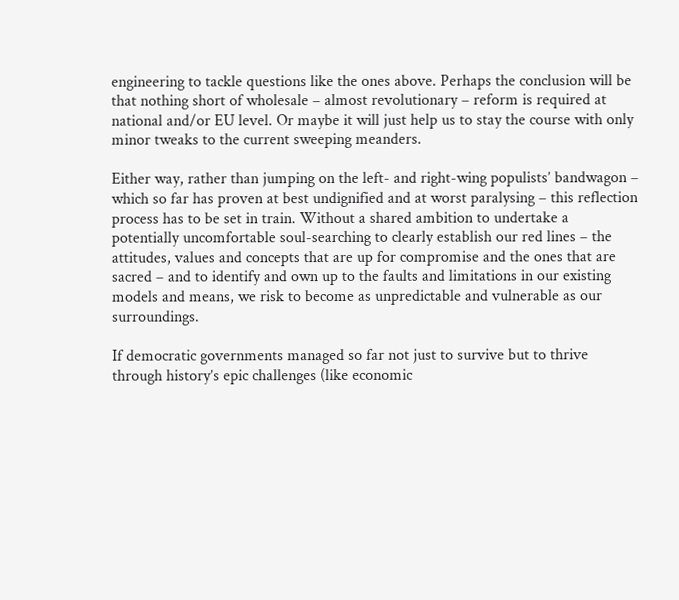engineering to tackle questions like the ones above. Perhaps the conclusion will be that nothing short of wholesale – almost revolutionary – reform is required at national and/or EU level. Or maybe it will just help us to stay the course with only minor tweaks to the current sweeping meanders.

Either way, rather than jumping on the left- and right-wing populists’ bandwagon – which so far has proven at best undignified and at worst paralysing – this reflection process has to be set in train. Without a shared ambition to undertake a potentially uncomfortable soul-searching to clearly establish our red lines – the attitudes, values and concepts that are up for compromise and the ones that are sacred – and to identify and own up to the faults and limitations in our existing models and means, we risk to become as unpredictable and vulnerable as our surroundings.

If democratic governments managed so far not just to survive but to thrive through history’s epic challenges (like economic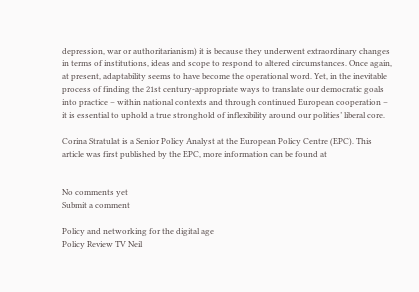depression, war or authoritarianism) it is because they underwent extraordinary changes in terms of institutions, ideas and scope to respond to altered circumstances. Once again, at present, adaptability seems to have become the operational word. Yet, in the inevitable process of finding the 21st century-appropriate ways to translate our democratic goals into practice – within national contexts and through continued European cooperation – it is essential to uphold a true stronghold of inflexibility around our polities’ liberal core.

Corina Stratulat is a Senior Policy Analyst at the European Policy Centre (EPC). This article was first published by the EPC, more information can be found at


No comments yet
Submit a comment

Policy and networking for the digital age
Policy Review TV Neil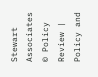Stewart Associates
© Policy Review | Policy and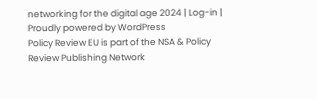networking for the digital age 2024 | Log-in | Proudly powered by WordPress
Policy Review EU is part of the NSA & Policy Review Publishing Network